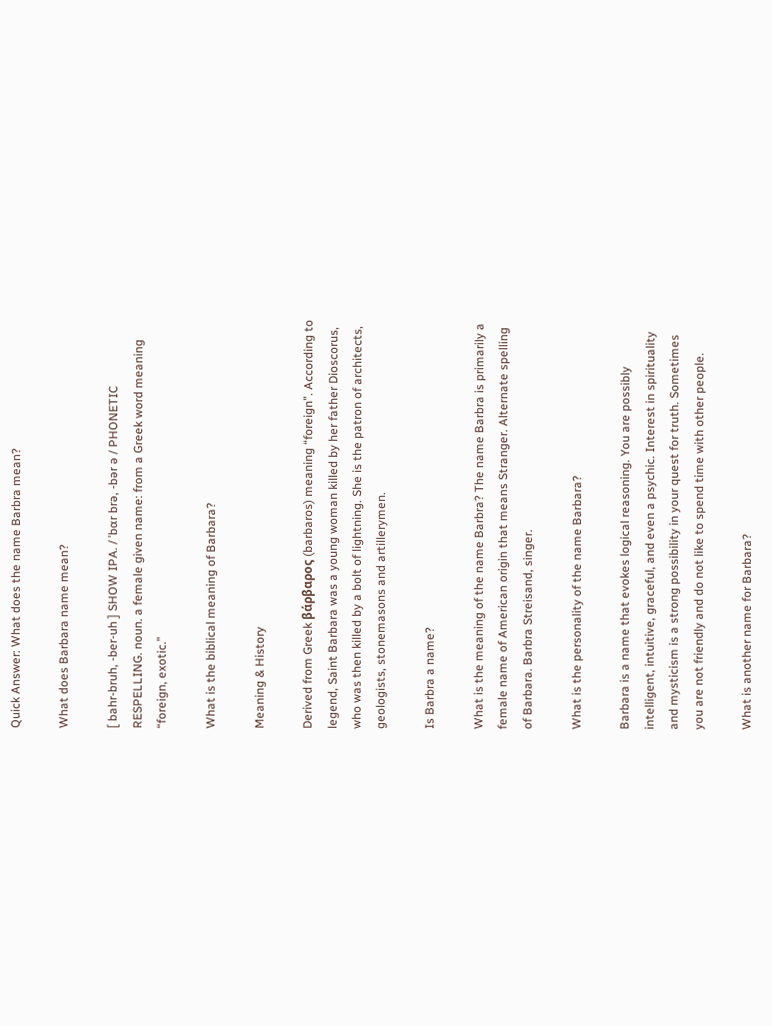Quick Answer: What does the name Barbra mean?

What does Barbara name mean?

[ bahr-bruh, -ber-uh ] SHOW IPA. / ˈbɑr brə, -bər ə / PHONETIC RESPELLING. noun. a female given name: from a Greek word meaning “foreign, exotic.”

What is the biblical meaning of Barbara?

Meaning & History

Derived from Greek βάρβαρος (barbaros) meaning “foreign”. According to legend, Saint Barbara was a young woman killed by her father Dioscorus, who was then killed by a bolt of lightning. She is the patron of architects, geologists, stonemasons and artillerymen.

Is Barbra a name?

What is the meaning of the name Barbra? The name Barbra is primarily a female name of American origin that means Stranger. Alternate spelling of Barbara. Barbra Streisand, singer.

What is the personality of the name Barbara?

Barbara is a name that evokes logical reasoning. You are possibly intelligent, intuitive, graceful, and even a psychic. Interest in spirituality and mysticism is a strong possibility in your quest for truth. Sometimes you are not friendly and do not like to spend time with other people.

What is another name for Barbara?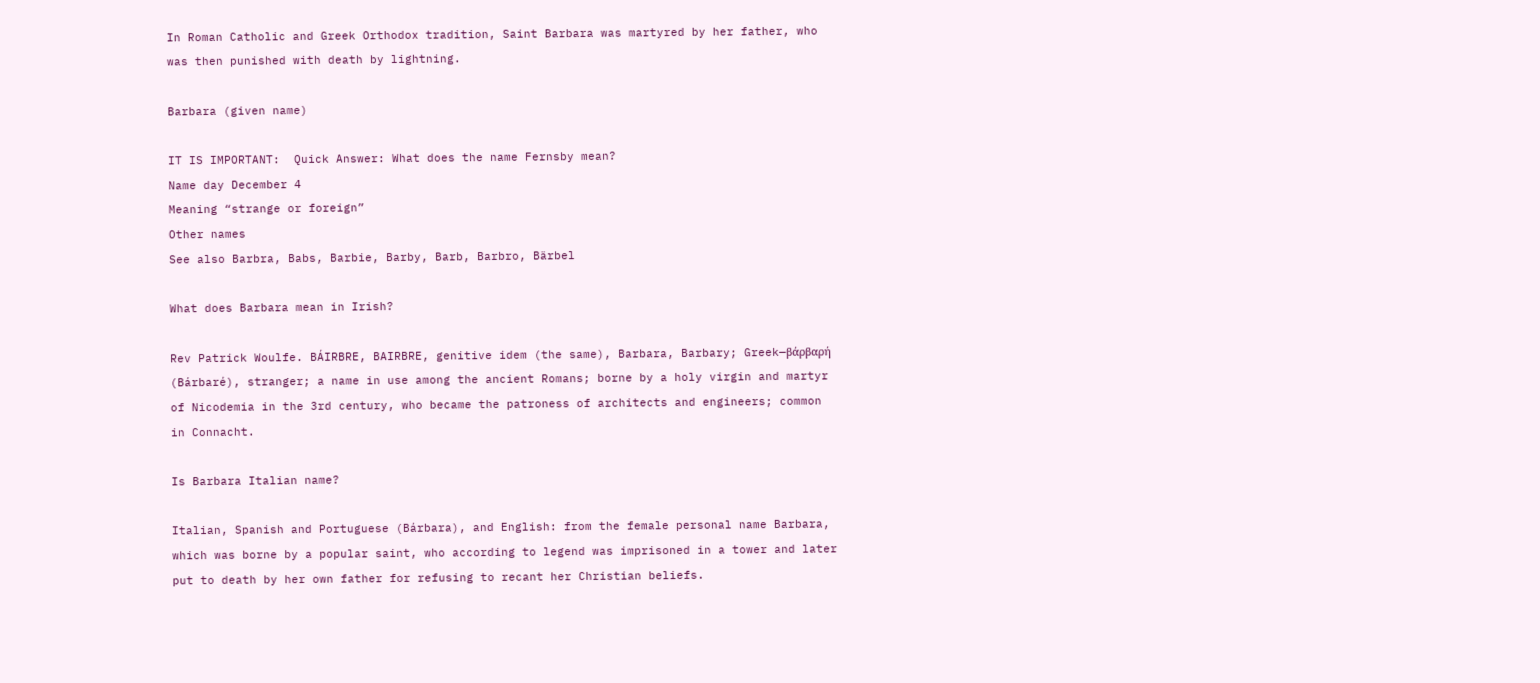In Roman Catholic and Greek Orthodox tradition, Saint Barbara was martyred by her father, who was then punished with death by lightning.

Barbara (given name)

IT IS IMPORTANT:  Quick Answer: What does the name Fernsby mean?
Name day December 4
Meaning “strange or foreign”
Other names
See also Barbra, Babs, Barbie, Barby, Barb, Barbro, Bärbel

What does Barbara mean in Irish?

Rev Patrick Woulfe. BÁIRBRE, BAIRBRE, genitive idem (the same), Barbara, Barbary; Greek—βάρβαρή (Bárbaré), stranger; a name in use among the ancient Romans; borne by a holy virgin and martyr of Nicodemia in the 3rd century, who became the patroness of architects and engineers; common in Connacht.

Is Barbara Italian name?

Italian, Spanish and Portuguese (Bárbara), and English: from the female personal name Barbara, which was borne by a popular saint, who according to legend was imprisoned in a tower and later put to death by her own father for refusing to recant her Christian beliefs.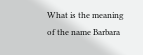What is the meaning of the name Barbara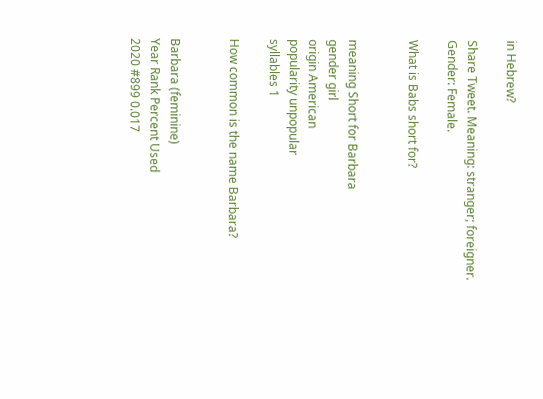in Hebrew?

Share Tweet. Meaning: stranger; foreigner. Gender: Female.

What is Babs short for?


meaning Short for Barbara
gender girl
origin American
popularity unpopular
syllables 1

How common is the name Barbara?


Barbara (feminine)
Year Rank Percent Used
2020 #899 0.017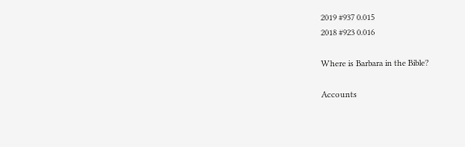2019 #937 0.015
2018 #923 0.016

Where is Barbara in the Bible?

Accounts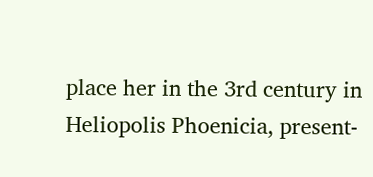place her in the 3rd century in Heliopolis Phoenicia, present-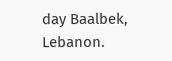day Baalbek, Lebanon.